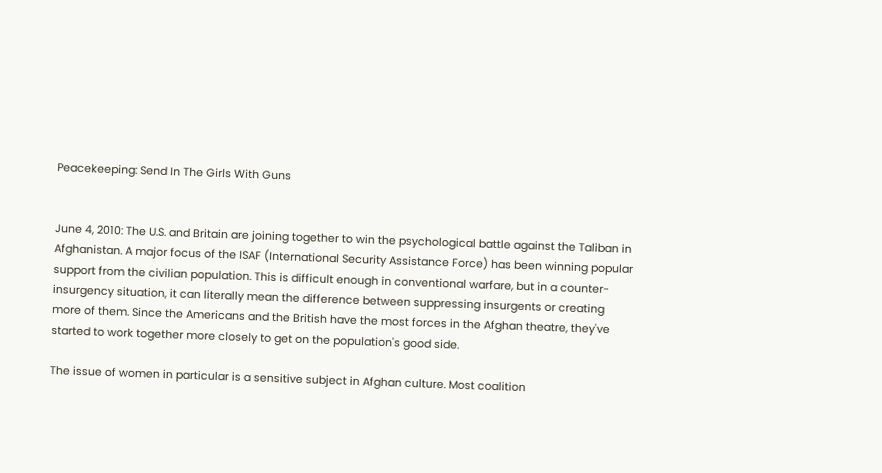Peacekeeping: Send In The Girls With Guns


June 4, 2010: The U.S. and Britain are joining together to win the psychological battle against the Taliban in Afghanistan. A major focus of the ISAF (International Security Assistance Force) has been winning popular support from the civilian population. This is difficult enough in conventional warfare, but in a counter-insurgency situation, it can literally mean the difference between suppressing insurgents or creating more of them. Since the Americans and the British have the most forces in the Afghan theatre, they've started to work together more closely to get on the population's good side.

The issue of women in particular is a sensitive subject in Afghan culture. Most coalition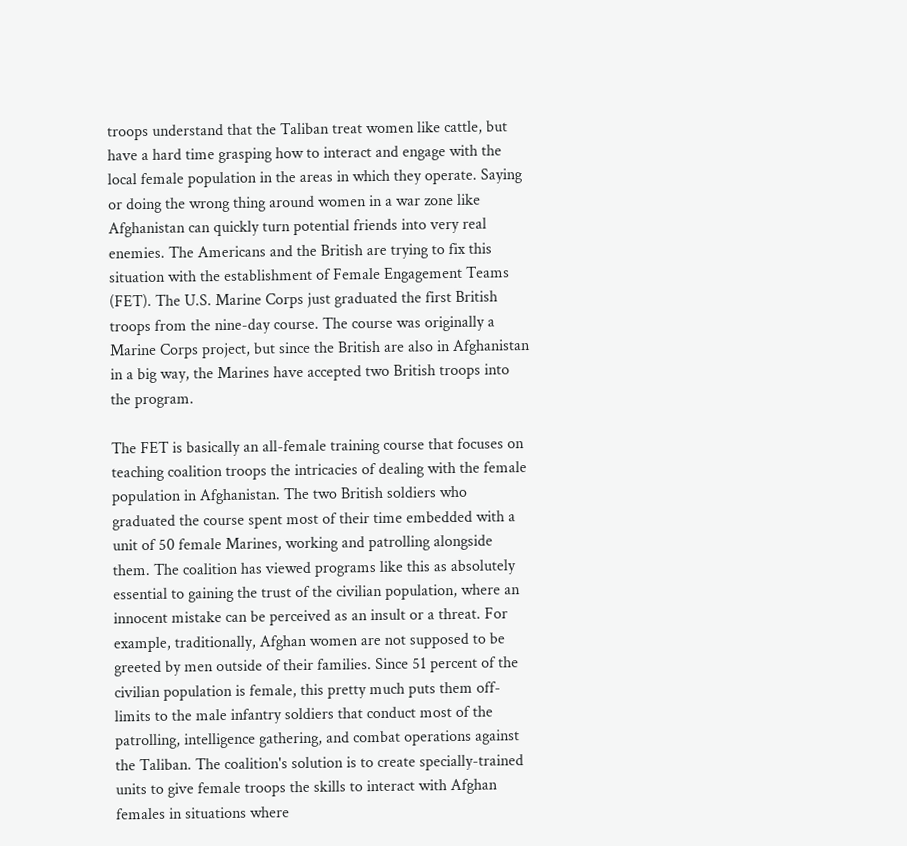troops understand that the Taliban treat women like cattle, but have a hard time grasping how to interact and engage with the local female population in the areas in which they operate. Saying or doing the wrong thing around women in a war zone like Afghanistan can quickly turn potential friends into very real enemies. The Americans and the British are trying to fix this situation with the establishment of Female Engagement Teams (FET). The U.S. Marine Corps just graduated the first British troops from the nine-day course. The course was originally a Marine Corps project, but since the British are also in Afghanistan in a big way, the Marines have accepted two British troops into the program.

The FET is basically an all-female training course that focuses on teaching coalition troops the intricacies of dealing with the female population in Afghanistan. The two British soldiers who graduated the course spent most of their time embedded with a unit of 50 female Marines, working and patrolling alongside them. The coalition has viewed programs like this as absolutely essential to gaining the trust of the civilian population, where an innocent mistake can be perceived as an insult or a threat. For example, traditionally, Afghan women are not supposed to be greeted by men outside of their families. Since 51 percent of the civilian population is female, this pretty much puts them off-limits to the male infantry soldiers that conduct most of the patrolling, intelligence gathering, and combat operations against the Taliban. The coalition's solution is to create specially-trained units to give female troops the skills to interact with Afghan females in situations where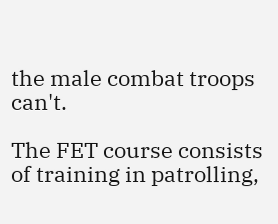the male combat troops can't.

The FET course consists of training in patrolling,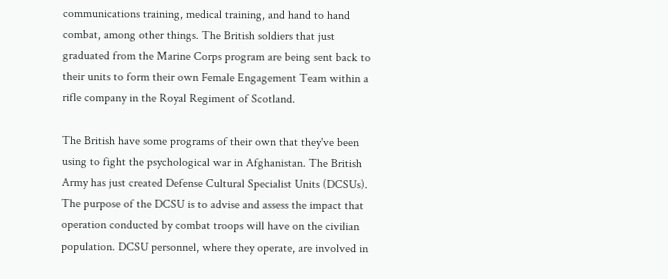communications training, medical training, and hand to hand combat, among other things. The British soldiers that just graduated from the Marine Corps program are being sent back to their units to form their own Female Engagement Team within a rifle company in the Royal Regiment of Scotland.

The British have some programs of their own that they've been using to fight the psychological war in Afghanistan. The British Army has just created Defense Cultural Specialist Units (DCSUs). The purpose of the DCSU is to advise and assess the impact that operation conducted by combat troops will have on the civilian population. DCSU personnel, where they operate, are involved in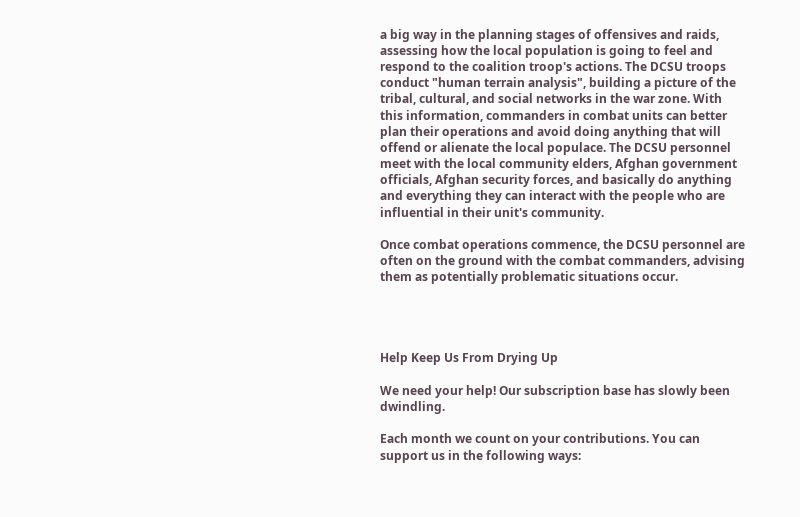a big way in the planning stages of offensives and raids, assessing how the local population is going to feel and respond to the coalition troop's actions. The DCSU troops conduct "human terrain analysis", building a picture of the tribal, cultural, and social networks in the war zone. With this information, commanders in combat units can better plan their operations and avoid doing anything that will offend or alienate the local populace. The DCSU personnel meet with the local community elders, Afghan government officials, Afghan security forces, and basically do anything and everything they can interact with the people who are influential in their unit's community.

Once combat operations commence, the DCSU personnel are often on the ground with the combat commanders, advising them as potentially problematic situations occur.




Help Keep Us From Drying Up

We need your help! Our subscription base has slowly been dwindling.

Each month we count on your contributions. You can support us in the following ways: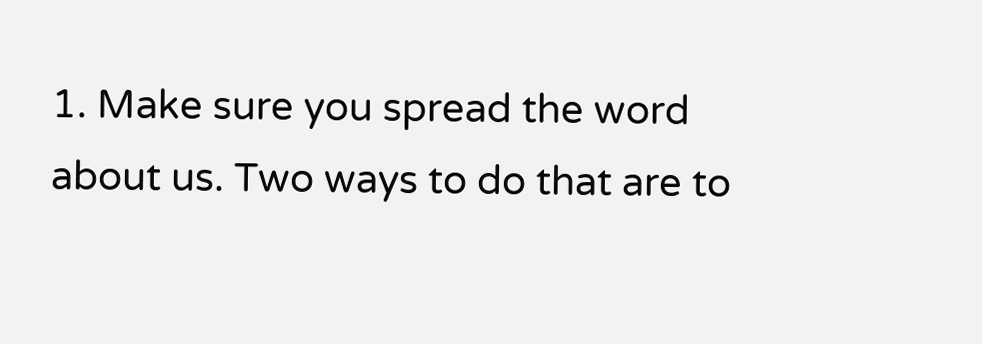1. Make sure you spread the word about us. Two ways to do that are to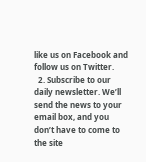like us on Facebook and follow us on Twitter.
  2. Subscribe to our daily newsletter. We’ll send the news to your email box, and you don’t have to come to the site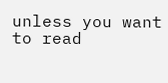unless you want to read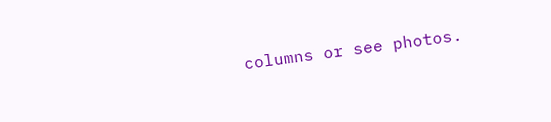columns or see photos.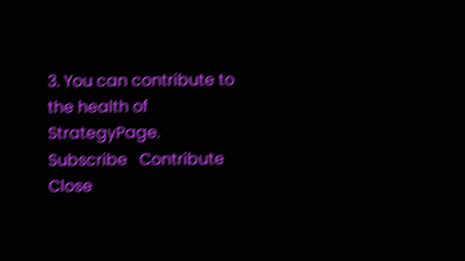3. You can contribute to the health of StrategyPage.
Subscribe   Contribute   Close